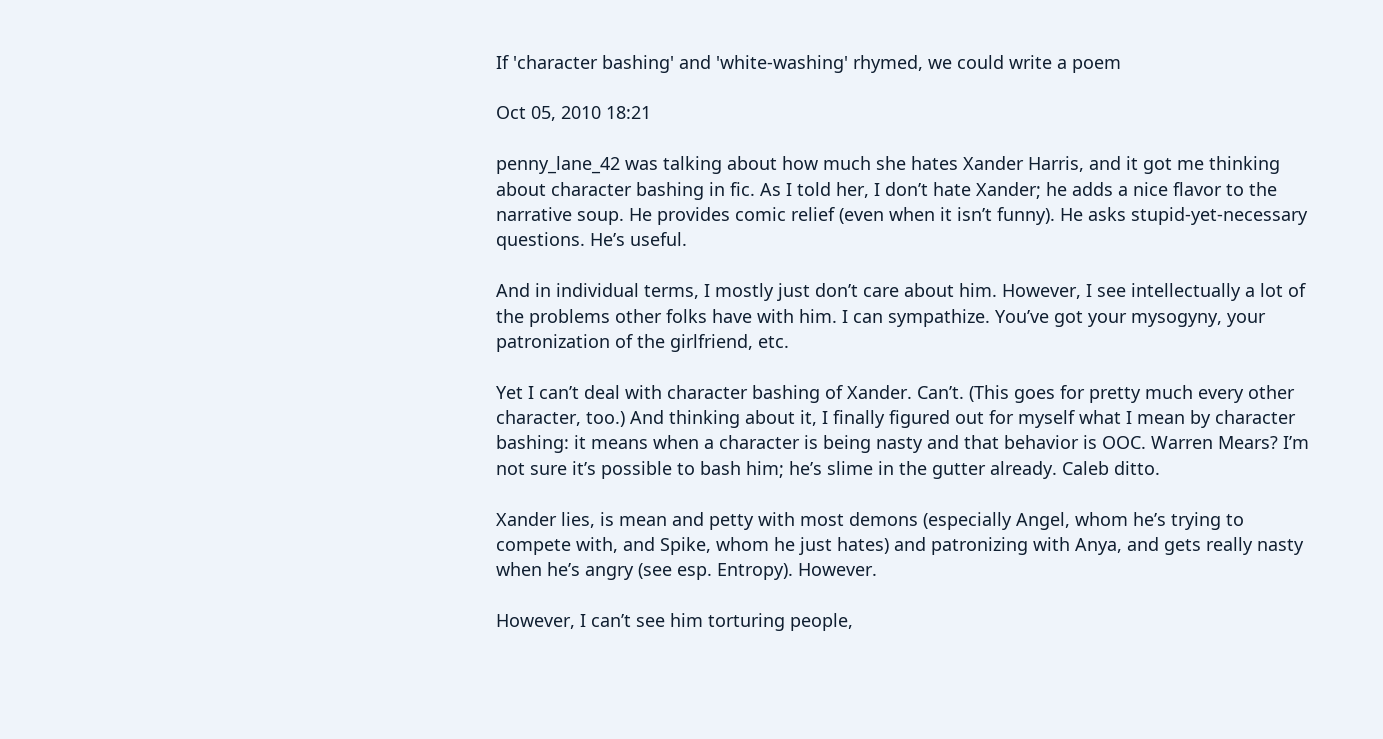If 'character bashing' and 'white-washing' rhymed, we could write a poem

Oct 05, 2010 18:21

penny_lane_42 was talking about how much she hates Xander Harris, and it got me thinking about character bashing in fic. As I told her, I don’t hate Xander; he adds a nice flavor to the narrative soup. He provides comic relief (even when it isn’t funny). He asks stupid-yet-necessary questions. He’s useful.

And in individual terms, I mostly just don’t care about him. However, I see intellectually a lot of the problems other folks have with him. I can sympathize. You’ve got your mysogyny, your patronization of the girlfriend, etc.

Yet I can’t deal with character bashing of Xander. Can’t. (This goes for pretty much every other character, too.) And thinking about it, I finally figured out for myself what I mean by character bashing: it means when a character is being nasty and that behavior is OOC. Warren Mears? I’m not sure it’s possible to bash him; he’s slime in the gutter already. Caleb ditto.

Xander lies, is mean and petty with most demons (especially Angel, whom he’s trying to compete with, and Spike, whom he just hates) and patronizing with Anya, and gets really nasty when he’s angry (see esp. Entropy). However.

However, I can’t see him torturing people,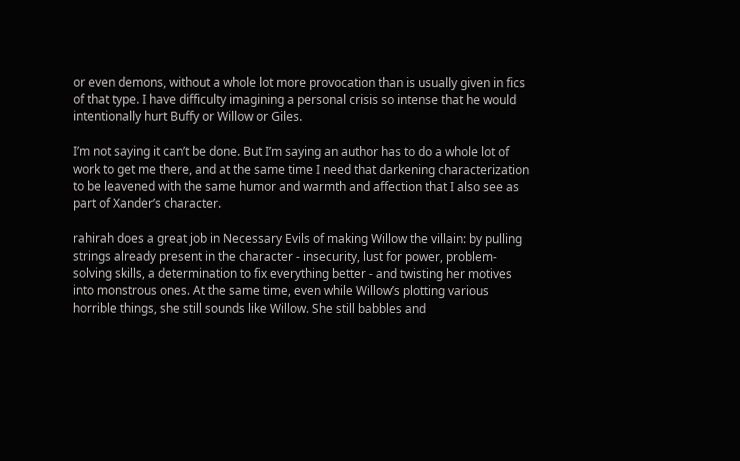or even demons, without a whole lot more provocation than is usually given in fics of that type. I have difficulty imagining a personal crisis so intense that he would intentionally hurt Buffy or Willow or Giles.

I’m not saying it can’t be done. But I’m saying an author has to do a whole lot of work to get me there, and at the same time I need that darkening characterization to be leavened with the same humor and warmth and affection that I also see as part of Xander’s character.

rahirah does a great job in Necessary Evils of making Willow the villain: by pulling strings already present in the character - insecurity, lust for power, problem-solving skills, a determination to fix everything better - and twisting her motives into monstrous ones. At the same time, even while Willow’s plotting various horrible things, she still sounds like Willow. She still babbles and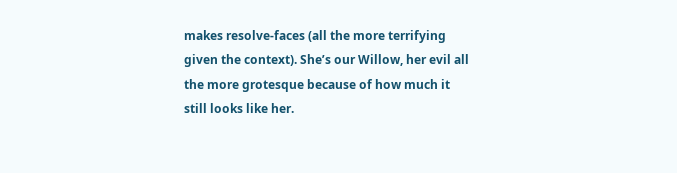makes resolve-faces (all the more terrifying given the context). She’s our Willow, her evil all the more grotesque because of how much it still looks like her.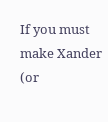If you must make Xander (or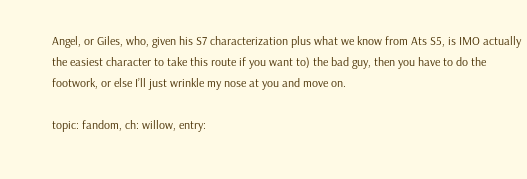Angel, or Giles, who, given his S7 characterization plus what we know from Ats S5, is IMO actually the easiest character to take this route if you want to) the bad guy, then you have to do the footwork, or else I’ll just wrinkle my nose at you and move on.

topic: fandom, ch: willow, entry: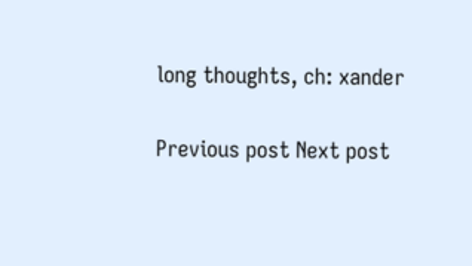long thoughts, ch: xander

Previous post Next post